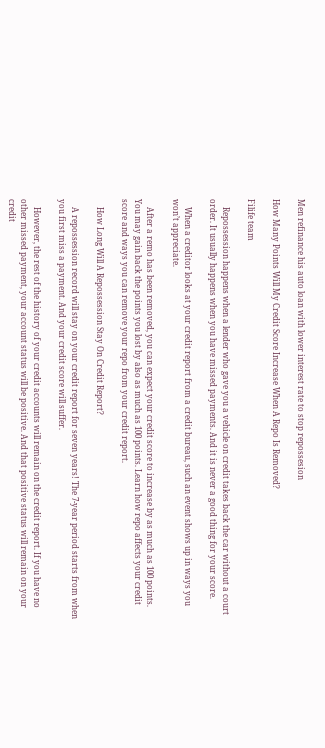Men refinance his auto loan with lower interest rate to stop repossesion

How Many Points Will My Credit Score Increase When A Repo Is Removed?

Filife team

    Repossession happens when a lender who gave you a vehicle on credit takes back the car without a court order. It usually happens when you have missed payments. And it is never a good thing for your score.

    When a creditor looks at your credit report from a credit bureau, such an event shows up in ways you won’t appreciate.

    After a remo has been removed, you can expect your credit score to increase by as much as 100 points. You may gain back the points you lost by also as much as 100 points. Learn how repo affects your credit score and ways you can remove your repo from your credit report.

    How Long Will A Repossession Stay On Credit Report?

    A repossession record will stay on your credit report for seven years! The 7-year period starts from when you first miss a payment. And your credit score will suffer.

    However, the rest of the history of your credit accounts will remain on the credit report. If you have no other missed payment, your account status will be positive. And that positive status will remain on your credit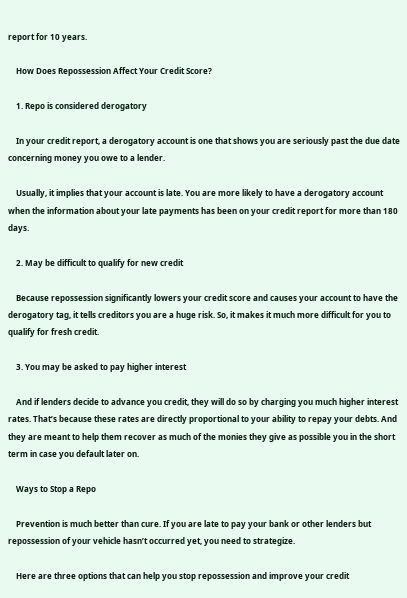report for 10 years.

    How Does Repossession Affect Your Credit Score?

    1. Repo is considered derogatory

    In your credit report, a derogatory account is one that shows you are seriously past the due date concerning money you owe to a lender.

    Usually, it implies that your account is late. You are more likely to have a derogatory account when the information about your late payments has been on your credit report for more than 180 days.

    2. May be difficult to qualify for new credit

    Because repossession significantly lowers your credit score and causes your account to have the derogatory tag, it tells creditors you are a huge risk. So, it makes it much more difficult for you to qualify for fresh credit.

    3. You may be asked to pay higher interest

    And if lenders decide to advance you credit, they will do so by charging you much higher interest rates. That’s because these rates are directly proportional to your ability to repay your debts. And they are meant to help them recover as much of the monies they give as possible you in the short term in case you default later on.

    Ways to Stop a Repo

    Prevention is much better than cure. If you are late to pay your bank or other lenders but repossession of your vehicle hasn’t occurred yet, you need to strategize.

    Here are three options that can help you stop repossession and improve your credit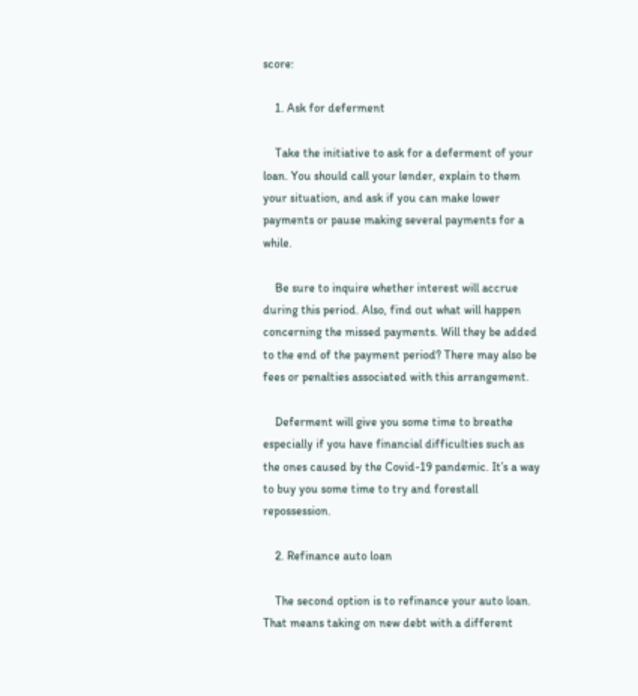score:

    1. Ask for deferment

    Take the initiative to ask for a deferment of your loan. You should call your lender, explain to them your situation, and ask if you can make lower payments or pause making several payments for a while.

    Be sure to inquire whether interest will accrue during this period. Also, find out what will happen concerning the missed payments. Will they be added to the end of the payment period? There may also be fees or penalties associated with this arrangement.

    Deferment will give you some time to breathe especially if you have financial difficulties such as the ones caused by the Covid-19 pandemic. It’s a way to buy you some time to try and forestall repossession.

    2. Refinance auto loan

    The second option is to refinance your auto loan. That means taking on new debt with a different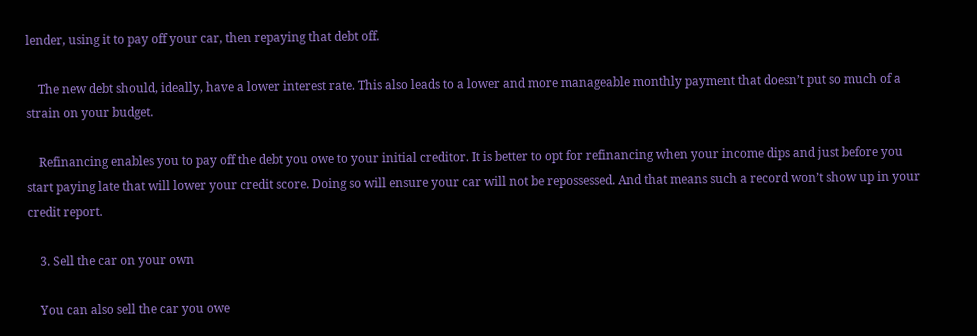lender, using it to pay off your car, then repaying that debt off.

    The new debt should, ideally, have a lower interest rate. This also leads to a lower and more manageable monthly payment that doesn’t put so much of a strain on your budget.

    Refinancing enables you to pay off the debt you owe to your initial creditor. It is better to opt for refinancing when your income dips and just before you start paying late that will lower your credit score. Doing so will ensure your car will not be repossessed. And that means such a record won’t show up in your credit report.

    3. Sell the car on your own

    You can also sell the car you owe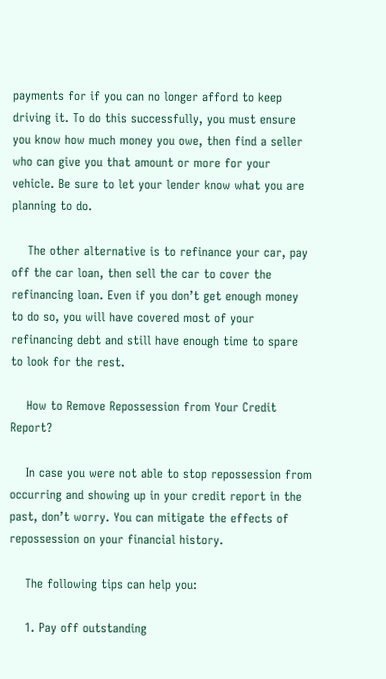payments for if you can no longer afford to keep driving it. To do this successfully, you must ensure you know how much money you owe, then find a seller who can give you that amount or more for your vehicle. Be sure to let your lender know what you are planning to do.

    The other alternative is to refinance your car, pay off the car loan, then sell the car to cover the refinancing loan. Even if you don’t get enough money to do so, you will have covered most of your refinancing debt and still have enough time to spare to look for the rest.

    How to Remove Repossession from Your Credit Report?

    In case you were not able to stop repossession from occurring and showing up in your credit report in the past, don’t worry. You can mitigate the effects of repossession on your financial history.

    The following tips can help you:

    1. Pay off outstanding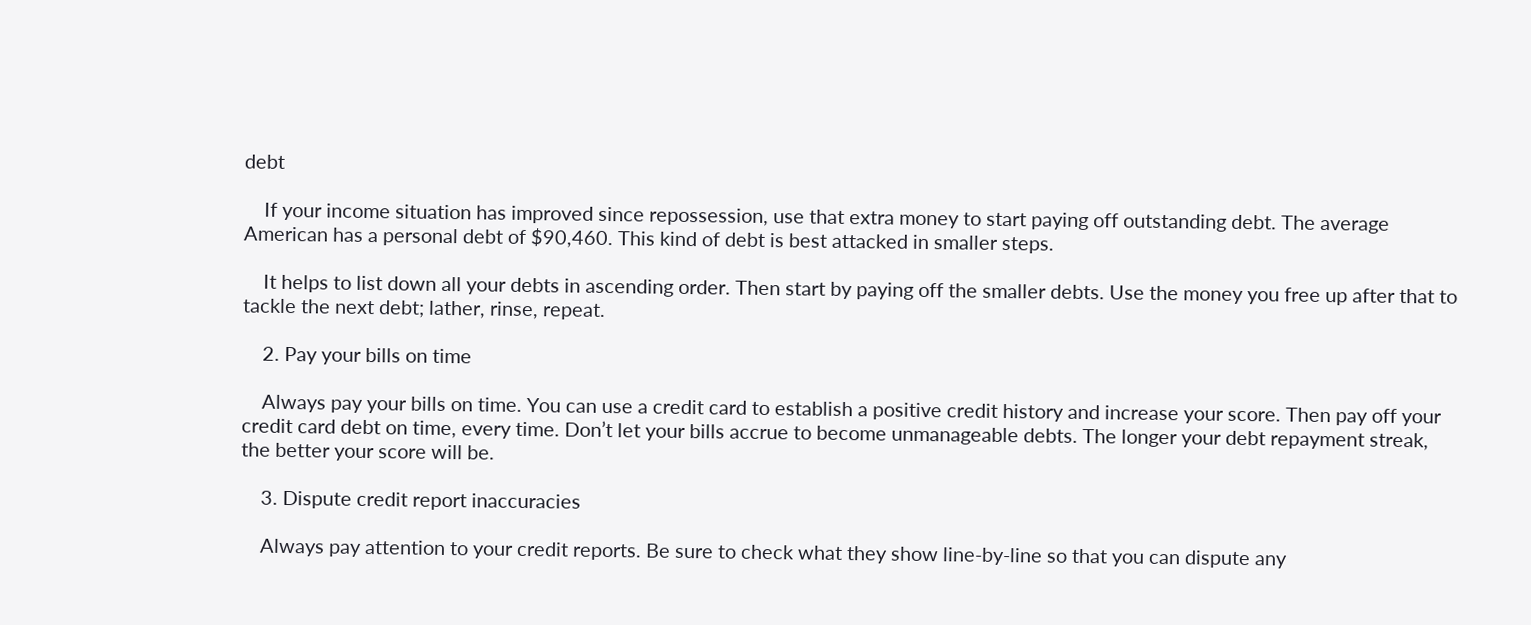debt

    If your income situation has improved since repossession, use that extra money to start paying off outstanding debt. The average American has a personal debt of $90,460. This kind of debt is best attacked in smaller steps.

    It helps to list down all your debts in ascending order. Then start by paying off the smaller debts. Use the money you free up after that to tackle the next debt; lather, rinse, repeat.

    2. Pay your bills on time

    Always pay your bills on time. You can use a credit card to establish a positive credit history and increase your score. Then pay off your credit card debt on time, every time. Don’t let your bills accrue to become unmanageable debts. The longer your debt repayment streak, the better your score will be.

    3. Dispute credit report inaccuracies

    Always pay attention to your credit reports. Be sure to check what they show line-by-line so that you can dispute any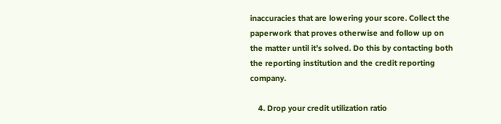inaccuracies that are lowering your score. Collect the paperwork that proves otherwise and follow up on the matter until it’s solved. Do this by contacting both the reporting institution and the credit reporting company.

    4. Drop your credit utilization ratio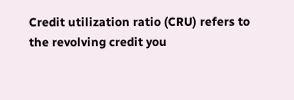Credit utilization ratio (CRU) refers to the revolving credit you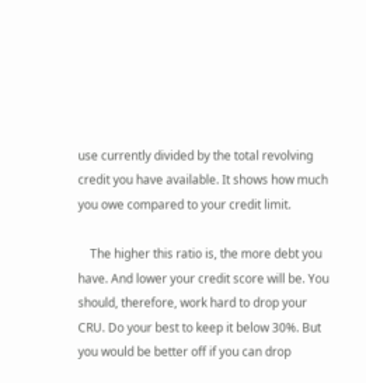use currently divided by the total revolving credit you have available. It shows how much you owe compared to your credit limit.

    The higher this ratio is, the more debt you have. And lower your credit score will be. You should, therefore, work hard to drop your CRU. Do your best to keep it below 30%. But you would be better off if you can drop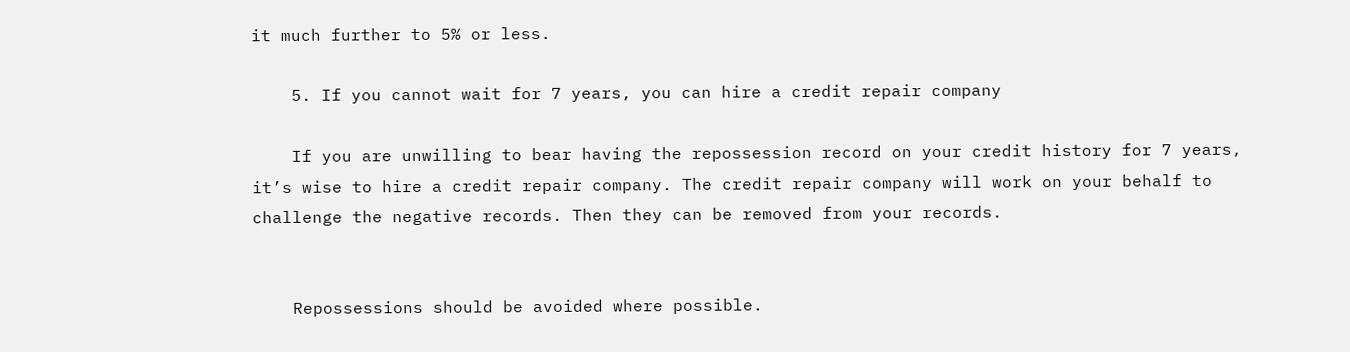it much further to 5% or less.

    5. If you cannot wait for 7 years, you can hire a credit repair company

    If you are unwilling to bear having the repossession record on your credit history for 7 years, it’s wise to hire a credit repair company. The credit repair company will work on your behalf to challenge the negative records. Then they can be removed from your records.


    Repossessions should be avoided where possible.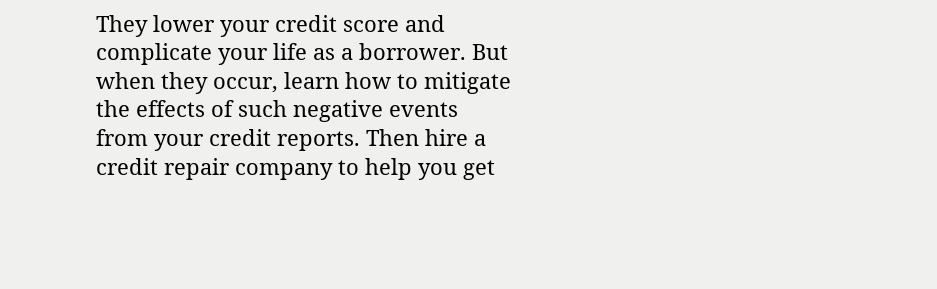They lower your credit score and complicate your life as a borrower. But when they occur, learn how to mitigate the effects of such negative events from your credit reports. Then hire a credit repair company to help you get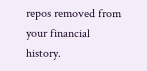repos removed from your financial history.